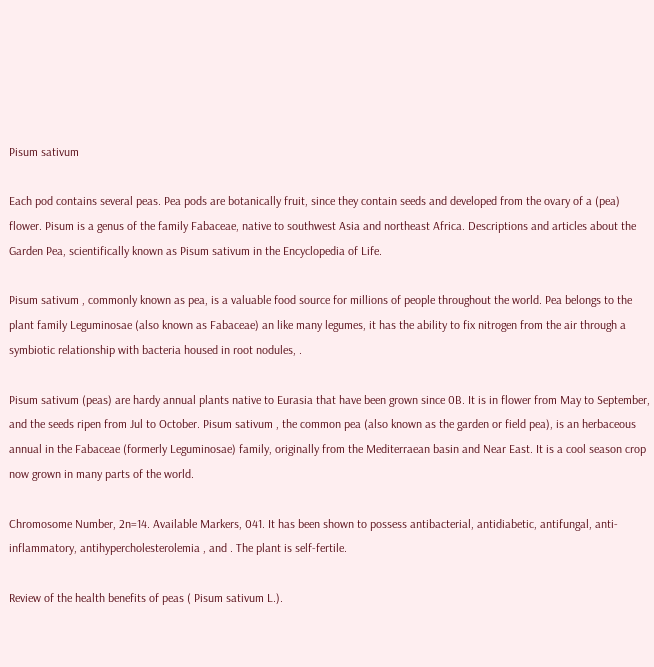Pisum sativum

Each pod contains several peas. Pea pods are botanically fruit, since they contain seeds and developed from the ovary of a (pea) flower. Pisum is a genus of the family Fabaceae, native to southwest Asia and northeast Africa. Descriptions and articles about the Garden Pea, scientifically known as Pisum sativum in the Encyclopedia of Life.

Pisum sativum , commonly known as pea, is a valuable food source for millions of people throughout the world. Pea belongs to the plant family Leguminosae (also known as Fabaceae) an like many legumes, it has the ability to fix nitrogen from the air through a symbiotic relationship with bacteria housed in root nodules, .

Pisum sativum (peas) are hardy annual plants native to Eurasia that have been grown since 0B. It is in flower from May to September, and the seeds ripen from Jul to October. Pisum sativum , the common pea (also known as the garden or field pea), is an herbaceous annual in the Fabaceae (formerly Leguminosae) family, originally from the Mediterraean basin and Near East. It is a cool season crop now grown in many parts of the world.

Chromosome Number, 2n=14. Available Markers, 041. It has been shown to possess antibacterial, antidiabetic, antifungal, anti-inflammatory, antihypercholesterolemia , and . The plant is self-fertile.

Review of the health benefits of peas ( Pisum sativum L.).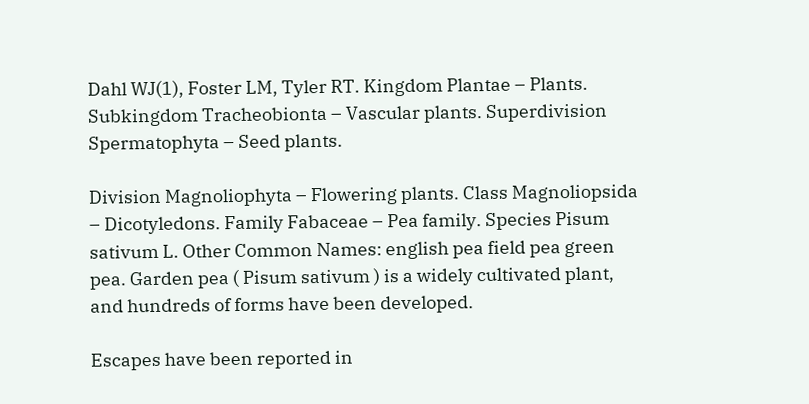Dahl WJ(1), Foster LM, Tyler RT. Kingdom Plantae – Plants. Subkingdom Tracheobionta – Vascular plants. Superdivision Spermatophyta – Seed plants.

Division Magnoliophyta – Flowering plants. Class Magnoliopsida – Dicotyledons. Family Fabaceae – Pea family. Species Pisum sativum L. Other Common Names: english pea field pea green pea. Garden pea ( Pisum sativum ) is a widely cultivated plant, and hundreds of forms have been developed.

Escapes have been reported in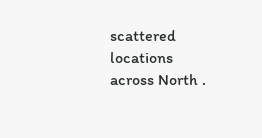scattered locations across North .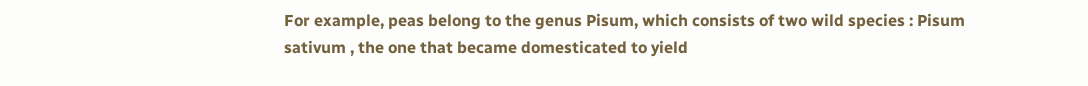For example, peas belong to the genus Pisum, which consists of two wild species : Pisum sativum , the one that became domesticated to yield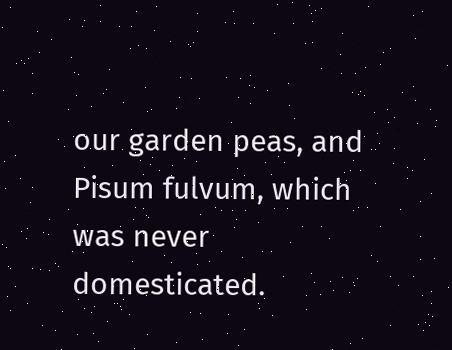our garden peas, and Pisum fulvum, which was never domesticated.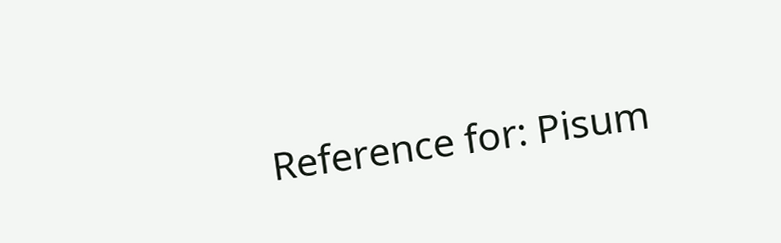Reference for: Pisum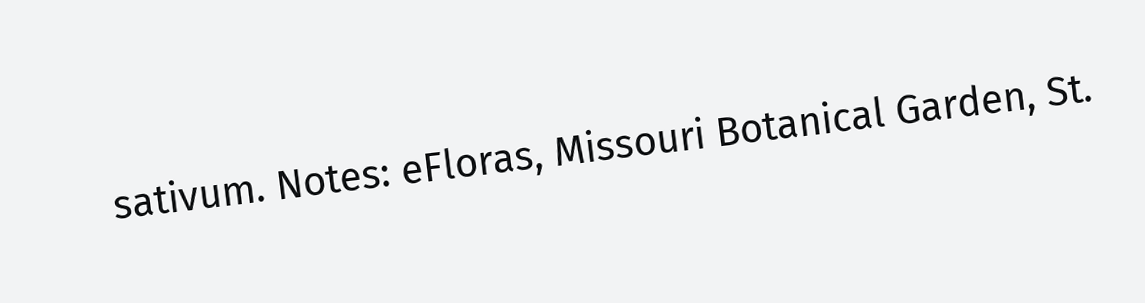sativum. Notes: eFloras, Missouri Botanical Garden, St.